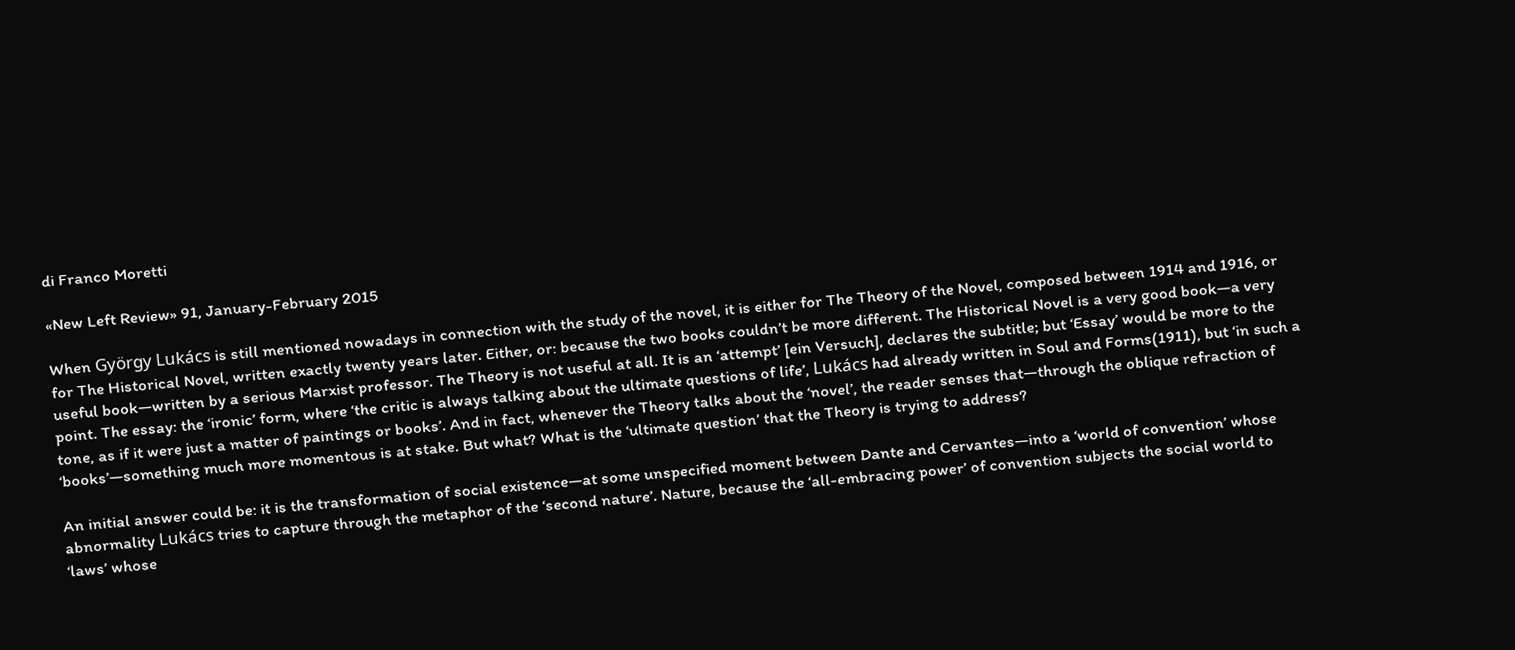di Franco Moretti

«New Left Review» 91, January-February 2015

When György Lukács is still mentioned nowadays in connection with the study of the novel, it is either for The Theory of the Novel, composed between 1914 and 1916, or for The Historical Novel, written exactly twenty years later. Either, or: because the two books couldn’t be more different. The Historical Novel is a very good book—a very useful book—written by a serious Marxist professor. The Theory is not useful at all. It is an ‘attempt’ [ein Versuch], declares the subtitle; but ‘Essay’ would be more to the point. The essay: the ‘ironic’ form, where ‘the critic is always talking about the ultimate questions of life’, Lukács had already written in Soul and Forms(1911), but ‘in such a tone, as if it were just a matter of paintings or books’. And in fact, whenever the Theory talks about the ‘novel’, the reader senses that—through the oblique refraction of ‘books’—something much more momentous is at stake. But what? What is the ‘ultimate question’ that the Theory is trying to address?

An initial answer could be: it is the transformation of social existence—at some unspecified moment between Dante and Cervantes—into a ‘world of convention’ whose abnormality Lukács tries to capture through the metaphor of the ‘second nature’. Nature, because the ‘all-embracing power’ of convention subjects the social world to ‘laws’ whose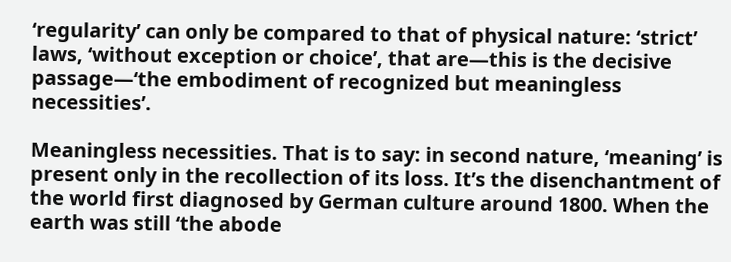‘regularity’ can only be compared to that of physical nature: ‘strict’ laws, ‘without exception or choice’, that are—this is the decisive passage—‘the embodiment of recognized but meaningless necessities’.

Meaningless necessities. That is to say: in second nature, ‘meaning’ is present only in the recollection of its loss. It’s the disenchantment of the world first diagnosed by German culture around 1800. When the earth was still ‘the abode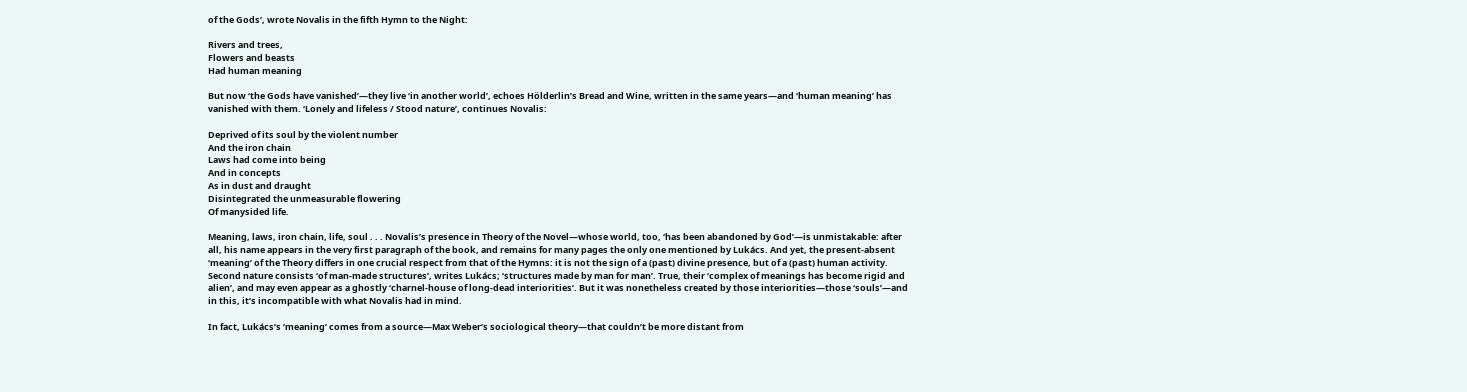of the Gods’, wrote Novalis in the fifth Hymn to the Night:

Rivers and trees,
Flowers and beasts
Had human meaning

But now ‘the Gods have vanished’—they live ‘in another world’, echoes Hölderlin’s Bread and Wine, written in the same years—and ‘human meaning’ has vanished with them. ‘Lonely and lifeless / Stood nature’, continues Novalis:

Deprived of its soul by the violent number
And the iron chain
Laws had come into being
And in concepts
As in dust and draught
Disintegrated the unmeasurable flowering
Of manysided life.

Meaning, laws, iron chain, life, soul . . . Novalis’s presence in Theory of the Novel—whose world, too, ‘has been abandoned by God’—is unmistakable: after all, his name appears in the very first paragraph of the book, and remains for many pages the only one mentioned by Lukács. And yet, the present-absent ‘meaning’ of the Theory differs in one crucial respect from that of the Hymns: it is not the sign of a (past) divine presence, but of a (past) human activity. Second nature consists ‘of man-made structures’, writes Lukács; ‘structures made by man for man’. True, their ‘complex of meanings has become rigid and alien’, and may even appear as a ghostly ‘charnel-house of long-dead interiorities’. But it was nonetheless created by those interiorities—those ‘souls’—and in this, it’s incompatible with what Novalis had in mind.

In fact, Lukács’s ‘meaning’ comes from a source—Max Weber’s sociological theory—that couldn’t be more distant from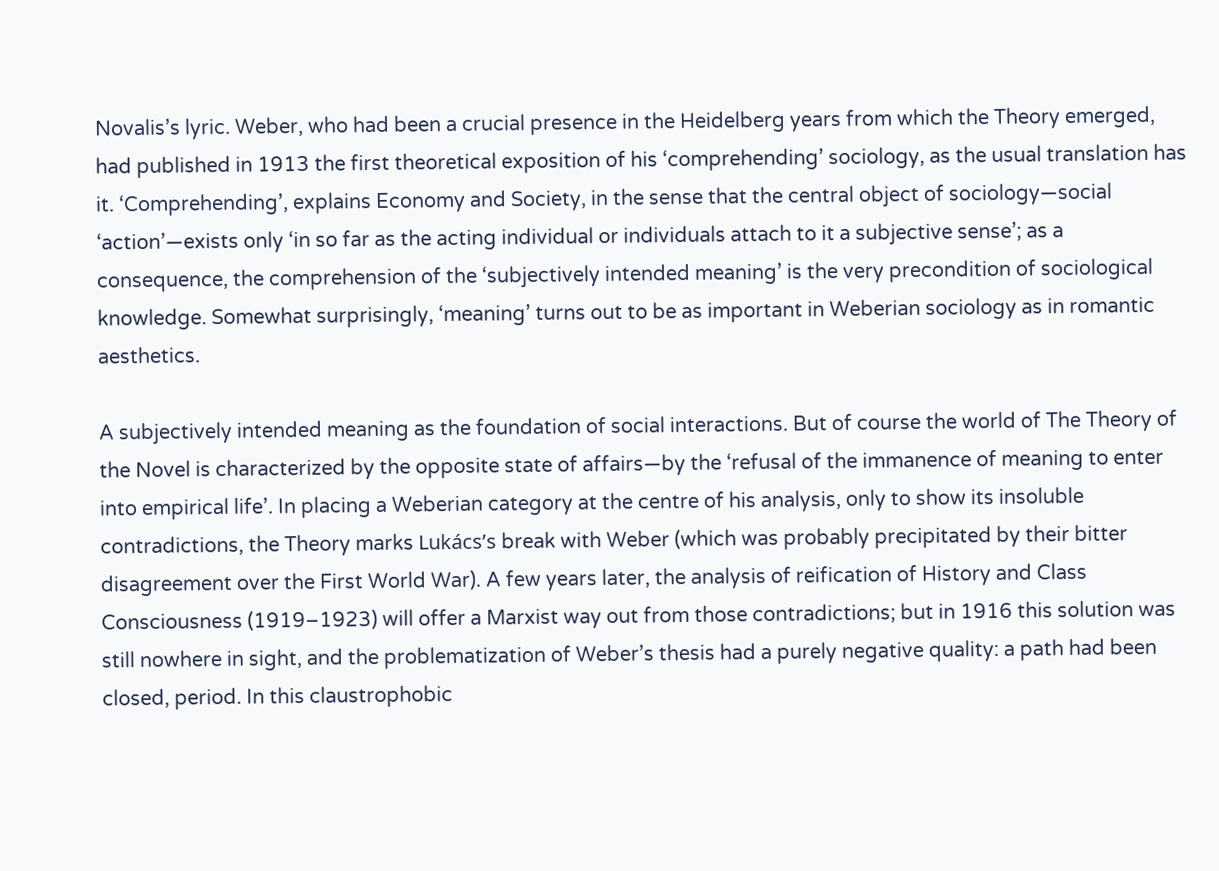Novalis’s lyric. Weber, who had been a crucial presence in the Heidelberg years from which the Theory emerged, had published in 1913 the first theoretical exposition of his ‘comprehending’ sociology, as the usual translation has it. ‘Comprehending’, explains Economy and Society, in the sense that the central object of sociology—social ‘action’—exists only ‘in so far as the acting individual or individuals attach to it a subjective sense’; as a consequence, the comprehension of the ‘subjectively intended meaning’ is the very precondition of sociological knowledge. Somewhat surprisingly, ‘meaning’ turns out to be as important in Weberian sociology as in romantic aesthetics.

A subjectively intended meaning as the foundation of social interactions. But of course the world of The Theory of the Novel is characterized by the opposite state of affairs—by the ‘refusal of the immanence of meaning to enter into empirical life’. In placing a Weberian category at the centre of his analysis, only to show its insoluble contradictions, the Theory marks Lukács’s break with Weber (which was probably precipitated by their bitter disagreement over the First World War). A few years later, the analysis of reification of History and Class Consciousness (1919–1923) will offer a Marxist way out from those contradictions; but in 1916 this solution was still nowhere in sight, and the problematization of Weber’s thesis had a purely negative quality: a path had been closed, period. In this claustrophobic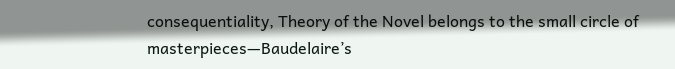consequentiality, Theory of the Novel belongs to the small circle of masterpieces—Baudelaire’s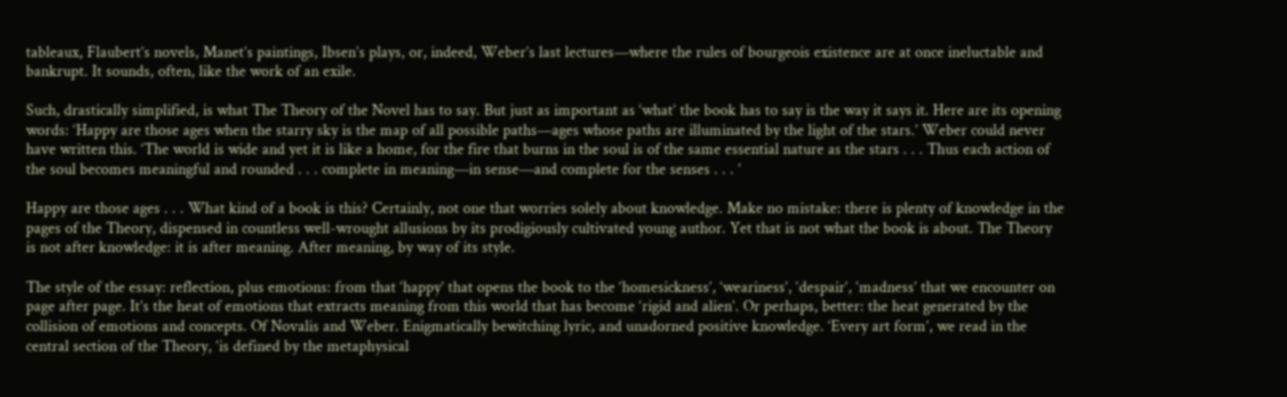tableaux, Flaubert’s novels, Manet’s paintings, Ibsen’s plays, or, indeed, Weber’s last lectures—where the rules of bourgeois existence are at once ineluctable and bankrupt. It sounds, often, like the work of an exile.

Such, drastically simplified, is what The Theory of the Novel has to say. But just as important as ‘what’ the book has to say is the way it says it. Here are its opening words: ‘Happy are those ages when the starry sky is the map of all possible paths—ages whose paths are illuminated by the light of the stars.’ Weber could never have written this. ‘The world is wide and yet it is like a home, for the fire that burns in the soul is of the same essential nature as the stars . . . Thus each action of the soul becomes meaningful and rounded . . . complete in meaning—in sense—and complete for the senses . . . ’

Happy are those ages . . . What kind of a book is this? Certainly, not one that worries solely about knowledge. Make no mistake: there is plenty of knowledge in the pages of the Theory, dispensed in countless well-wrought allusions by its prodigiously cultivated young author. Yet that is not what the book is about. The Theory is not after knowledge: it is after meaning. After meaning, by way of its style.

The style of the essay: reflection, plus emotions: from that ‘happy’ that opens the book to the ‘homesickness’, ‘weariness’, ‘despair’, ‘madness’ that we encounter on page after page. It’s the heat of emotions that extracts meaning from this world that has become ‘rigid and alien’. Or perhaps, better: the heat generated by the collision of emotions and concepts. Of Novalis and Weber. Enigmatically bewitching lyric, and unadorned positive knowledge. ‘Every art form’, we read in the central section of the Theory, ‘is defined by the metaphysical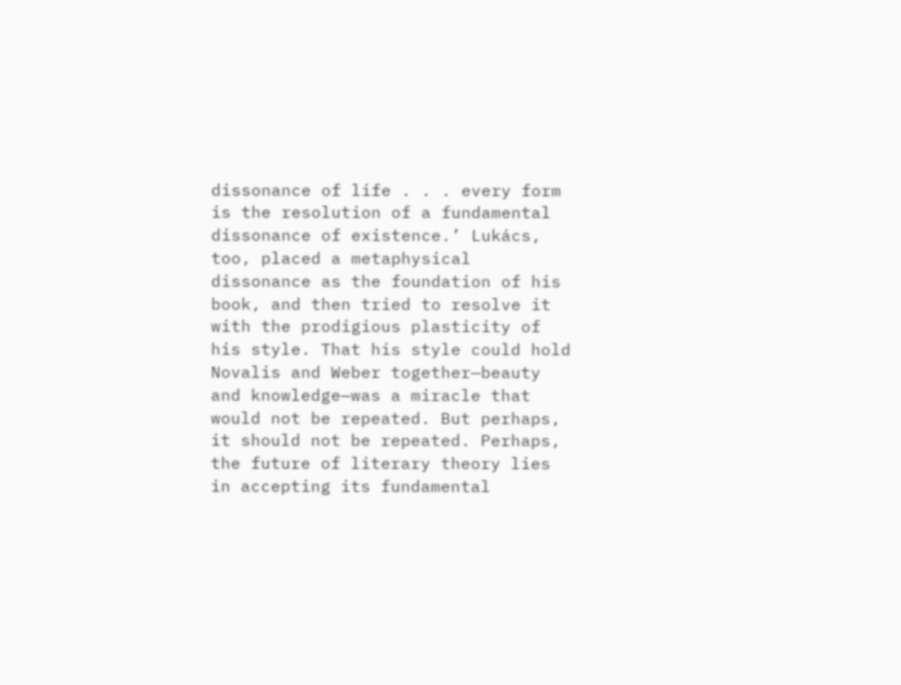dissonance of life . . . every form is the resolution of a fundamental dissonance of existence.’ Lukács, too, placed a metaphysical dissonance as the foundation of his book, and then tried to resolve it with the prodigious plasticity of his style. That his style could hold Novalis and Weber together—beauty and knowledge—was a miracle that would not be repeated. But perhaps, it should not be repeated. Perhaps, the future of literary theory lies in accepting its fundamental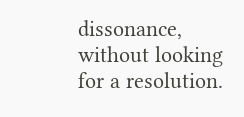dissonance, without looking for a resolution.